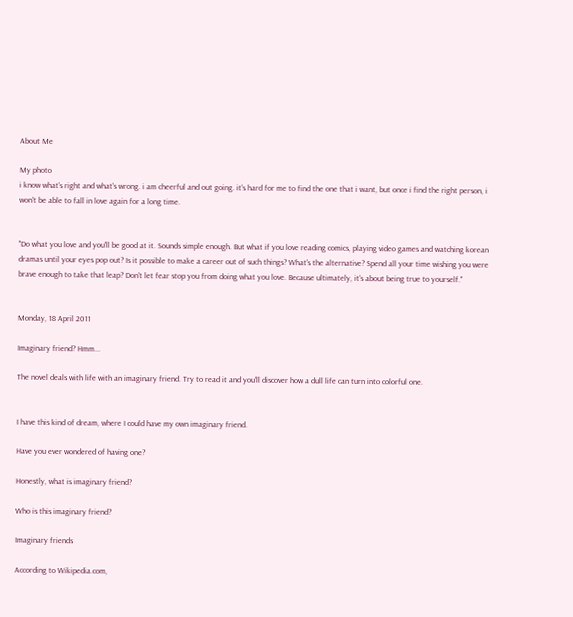About Me

My photo
i know what's right and what's wrong. i am cheerful and out going. it's hard for me to find the one that i want, but once i find the right person, i won't be able to fall in love again for a long time.


"Do what you love and you'll be good at it. Sounds simple enough. But what if you love reading comics, playing video games and watching korean dramas until your eyes pop out? Is it possible to make a career out of such things? What's the alternative? Spend all your time wishing you were brave enough to take that leap? Don't let fear stop you from doing what you love. Because ultimately, it's about being true to yourself."


Monday, 18 April 2011

Imaginary friend? Hmm...

The novel deals with life with an imaginary friend. Try to read it and you'll discover how a dull life can turn into colorful one.


I have this kind of dream, where I could have my own imaginary friend.

Have you ever wondered of having one?

Honestly, what is imaginary friend?

Who is this imaginary friend?

Imaginary friends

According to Wikipedia.com,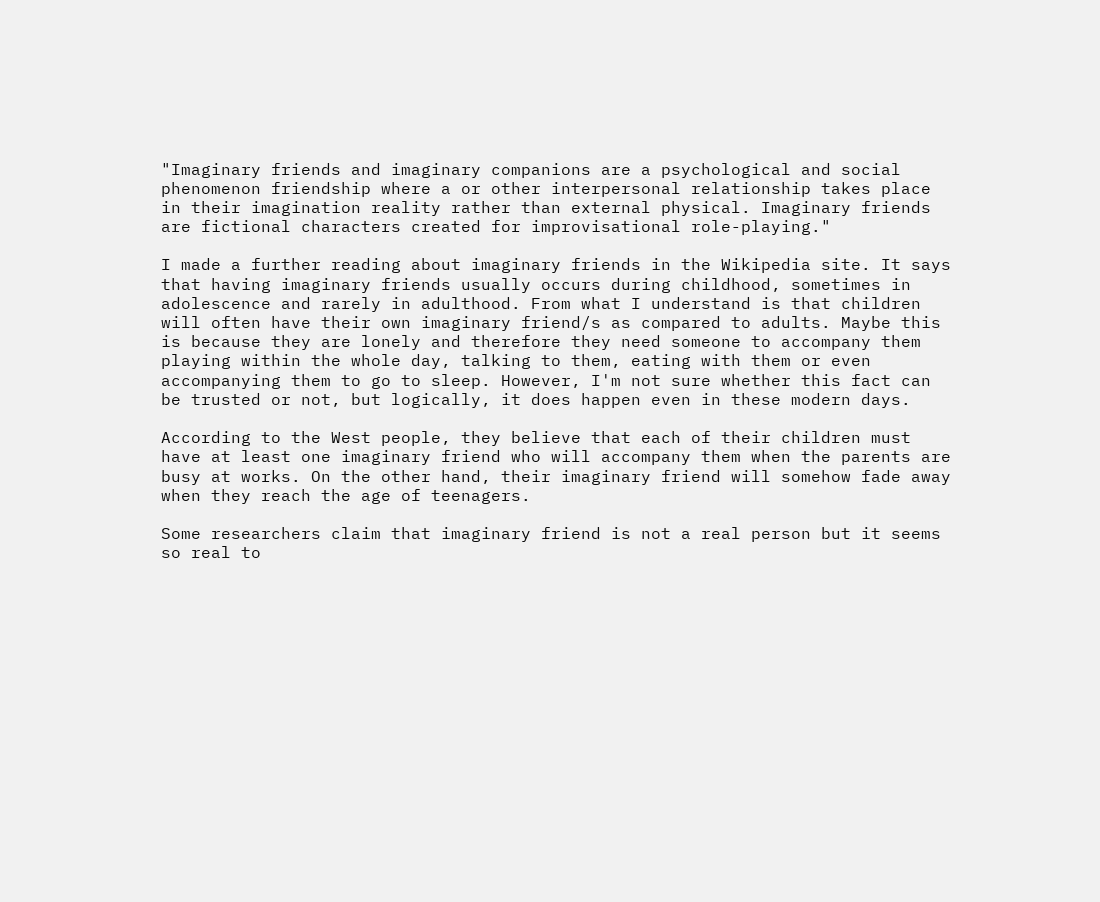"Imaginary friends and imaginary companions are a psychological and social phenomenon friendship where a or other interpersonal relationship takes place in their imagination reality rather than external physical. Imaginary friends are fictional characters created for improvisational role-playing."

I made a further reading about imaginary friends in the Wikipedia site. It says that having imaginary friends usually occurs during childhood, sometimes in adolescence and rarely in adulthood. From what I understand is that children will often have their own imaginary friend/s as compared to adults. Maybe this is because they are lonely and therefore they need someone to accompany them playing within the whole day, talking to them, eating with them or even accompanying them to go to sleep. However, I'm not sure whether this fact can be trusted or not, but logically, it does happen even in these modern days.

According to the West people, they believe that each of their children must have at least one imaginary friend who will accompany them when the parents are busy at works. On the other hand, their imaginary friend will somehow fade away when they reach the age of teenagers.

Some researchers claim that imaginary friend is not a real person but it seems so real to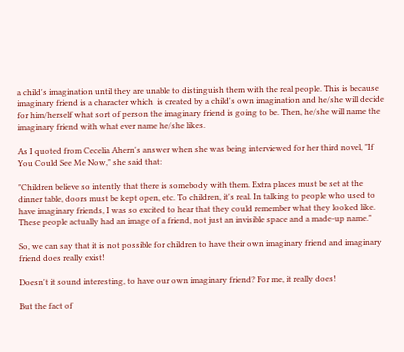a child's imagination until they are unable to distinguish them with the real people. This is because imaginary friend is a character which  is created by a child's own imagination and he/she will decide for him/herself what sort of person the imaginary friend is going to be. Then, he/she will name the imaginary friend with what ever name he/she likes.

As I quoted from Cecelia Ahern's answer when she was being interviewed for her third novel, "If You Could See Me Now," she said that:

"Children believe so intently that there is somebody with them. Extra places must be set at the dinner table, doors must be kept open, etc. To children, it's real. In talking to people who used to have imaginary friends, I was so excited to hear that they could remember what they looked like. These people actually had an image of a friend, not just an invisible space and a made-up name."

So, we can say that it is not possible for children to have their own imaginary friend and imaginary friend does really exist!

Doesn't it sound interesting, to have our own imaginary friend? For me, it really does!

But the fact of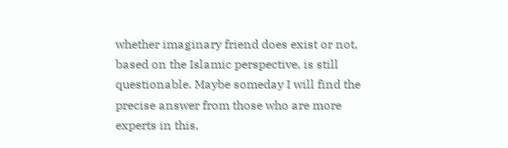whether imaginary friend does exist or not, based on the Islamic perspective, is still questionable. Maybe someday I will find the precise answer from those who are more experts in this,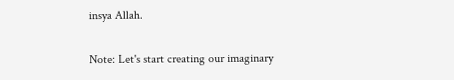insya Allah.

Note: Let's start creating our imaginary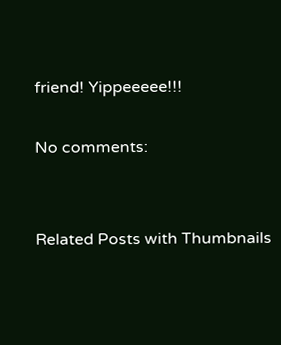friend! Yippeeeee!!!

No comments:


Related Posts with Thumbnails